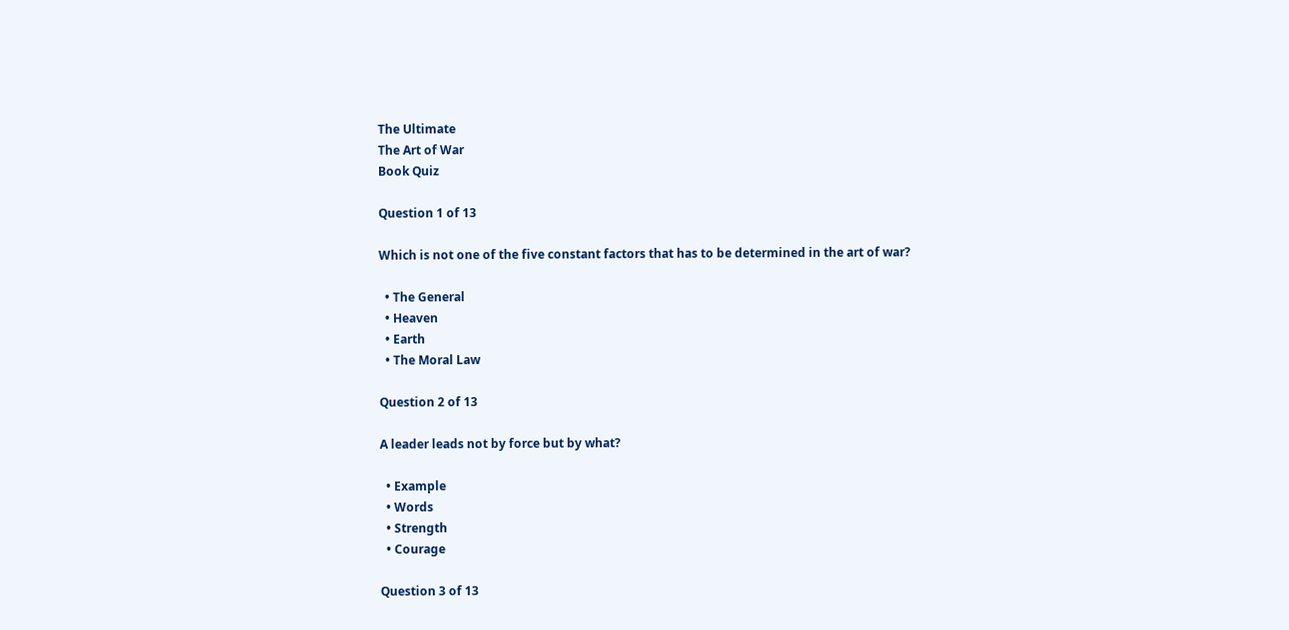The Ultimate
The Art of War
Book Quiz

Question 1 of 13

Which is not one of the five constant factors that has to be determined in the art of war?

  • The General
  • Heaven
  • Earth
  • The Moral Law

Question 2 of 13

A leader leads not by force but by what?

  • Example
  • Words
  • Strength
  • Courage

Question 3 of 13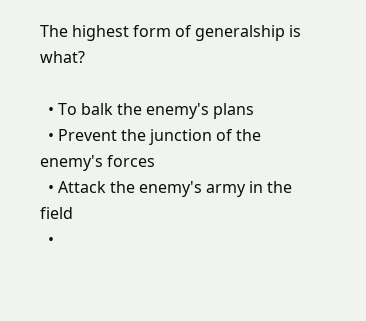The highest form of generalship is what?

  • To balk the enemy's plans
  • Prevent the junction of the enemy's forces
  • Attack the enemy's army in the field
  •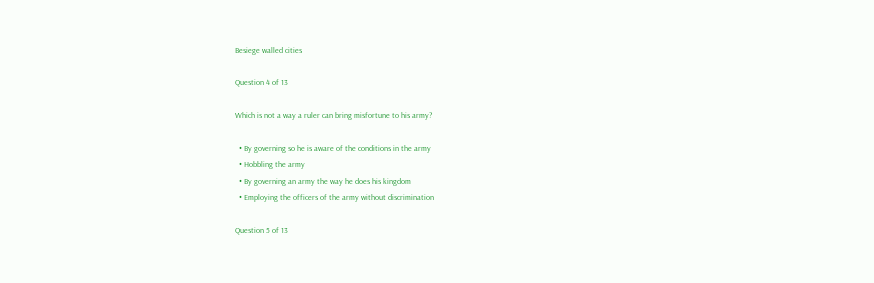Besiege walled cities

Question 4 of 13

Which is not a way a ruler can bring misfortune to his army?

  • By governing so he is aware of the conditions in the army
  • Hobbling the army
  • By governing an army the way he does his kingdom
  • Employing the officers of the army without discrimination

Question 5 of 13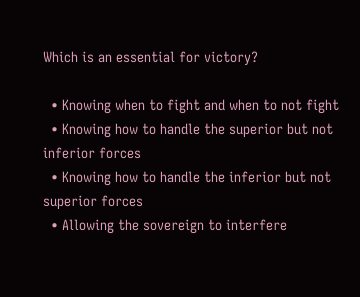Which is an essential for victory?

  • Knowing when to fight and when to not fight
  • Knowing how to handle the superior but not inferior forces
  • Knowing how to handle the inferior but not superior forces
  • Allowing the sovereign to interfere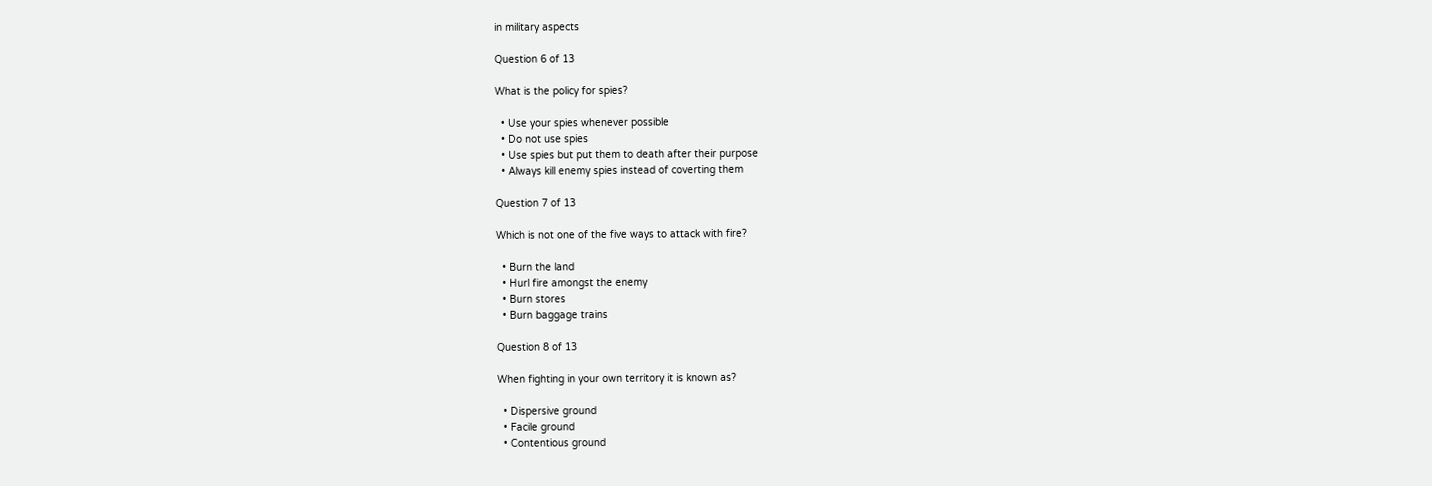in military aspects

Question 6 of 13

What is the policy for spies?

  • Use your spies whenever possible
  • Do not use spies
  • Use spies but put them to death after their purpose
  • Always kill enemy spies instead of coverting them

Question 7 of 13

Which is not one of the five ways to attack with fire?

  • Burn the land
  • Hurl fire amongst the enemy
  • Burn stores
  • Burn baggage trains

Question 8 of 13

When fighting in your own territory it is known as?

  • Dispersive ground
  • Facile ground
  • Contentious ground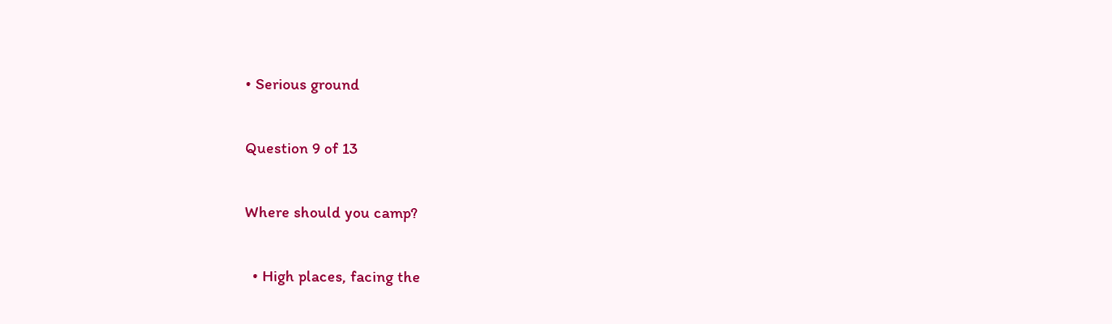• Serious ground

Question 9 of 13

Where should you camp?

  • High places, facing the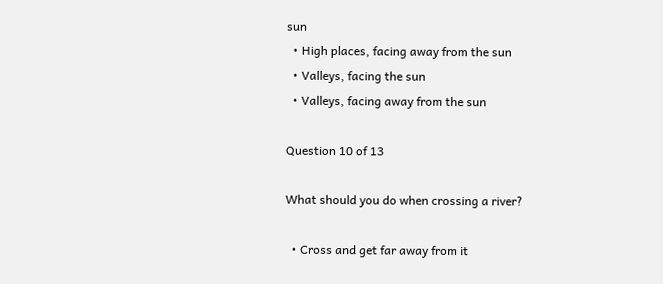sun
  • High places, facing away from the sun
  • Valleys, facing the sun
  • Valleys, facing away from the sun

Question 10 of 13

What should you do when crossing a river?

  • Cross and get far away from it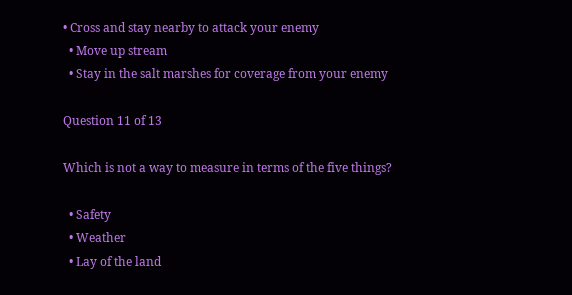• Cross and stay nearby to attack your enemy
  • Move up stream
  • Stay in the salt marshes for coverage from your enemy

Question 11 of 13

Which is not a way to measure in terms of the five things?

  • Safety
  • Weather
  • Lay of the land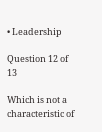• Leadership

Question 12 of 13

Which is not a characteristic of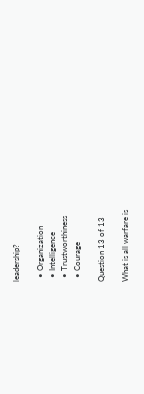leadership?

  • Organization
  • Intelligence
  • Trustworthiness
  • Courage

Question 13 of 13

What is all warfare is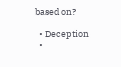based on?

  • Deception
  •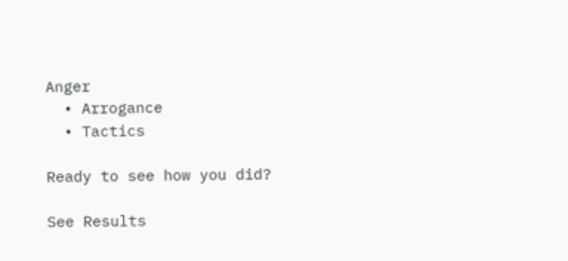Anger
  • Arrogance
  • Tactics

Ready to see how you did?

See Results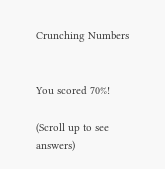Crunching Numbers


You scored 70%!

(Scroll up to see answers)